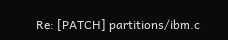Re: [PATCH] partitions/ibm.c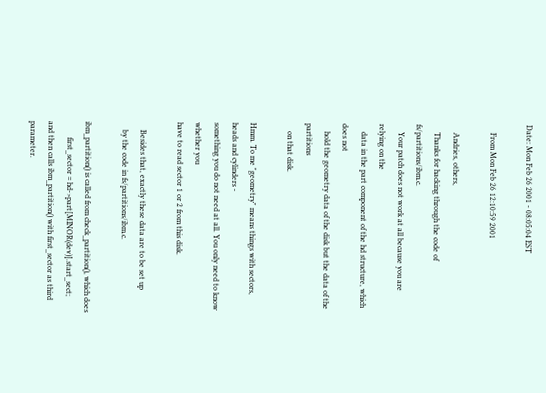Date: Mon Feb 26 2001 - 08:05:04 EST

    From Mon Feb 26 12:10:59 2001

    Andries, others,
    Thanks for hacking through the code of fs/partitions/ibm.c.
    Your patch does not work at all because you are relying on the
    data in the part component of the hd structure, which does not
    hold the geometry data of the disk but the data of the partitions
    on that disk.

Hmm. To me "geometry" means things with sectors, heads and cylinders -
something you do not need at all. You only need to know whether you
have to read sector 1 or 2 from this disk.

    Besides that, exactly these data are to be set up
    by the code in fs/partitions/ibm.c.

ibm_partition() is called from check_partition(), which does
        first_sector = hd->part[MINOR(dev)].start_sect;
and then calls ibm_partition() with first_sector as third parameter.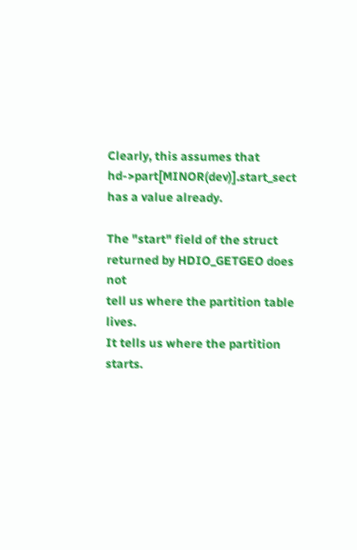Clearly, this assumes that hd->part[MINOR(dev)].start_sect
has a value already.

The "start" field of the struct returned by HDIO_GETGEO does not
tell us where the partition table lives.
It tells us where the partition starts.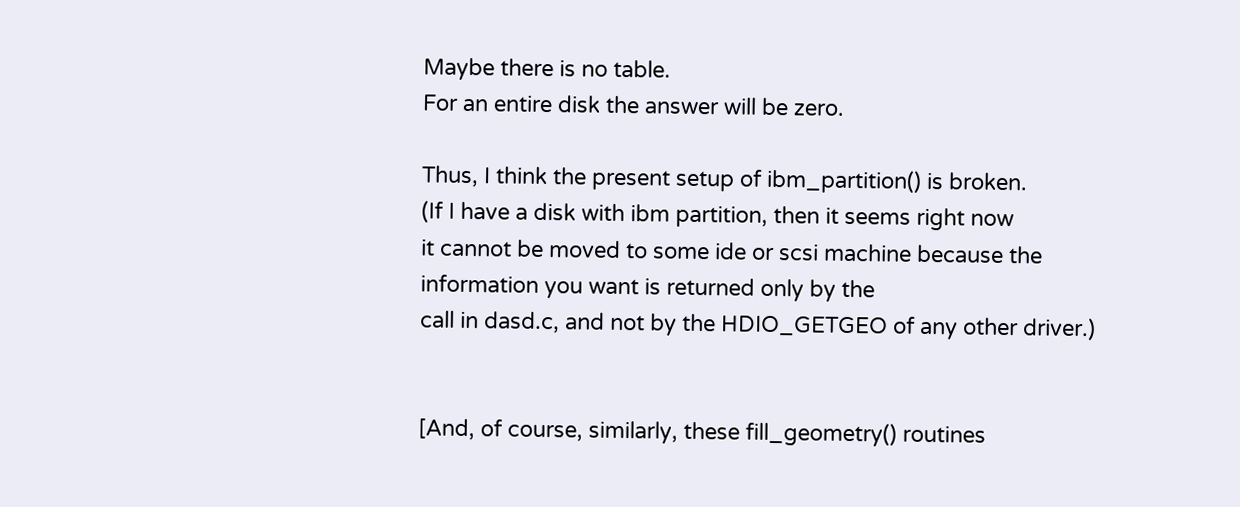Maybe there is no table.
For an entire disk the answer will be zero.

Thus, I think the present setup of ibm_partition() is broken.
(If I have a disk with ibm partition, then it seems right now
it cannot be moved to some ide or scsi machine because the
information you want is returned only by the
call in dasd.c, and not by the HDIO_GETGEO of any other driver.)


[And, of course, similarly, these fill_geometry() routines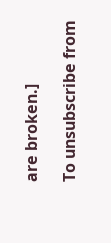are broken.]

To unsubscribe from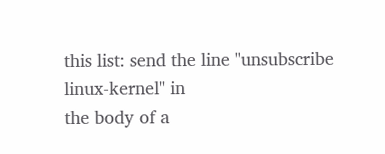this list: send the line "unsubscribe linux-kernel" in
the body of a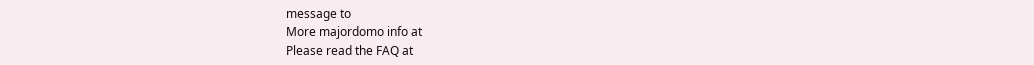message to
More majordomo info at
Please read the FAQ at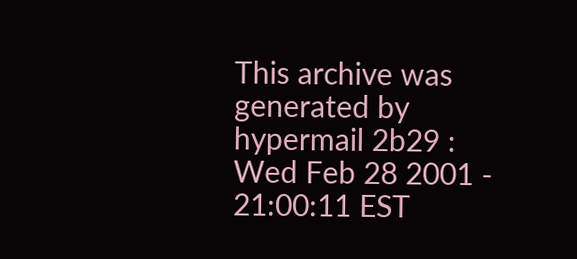This archive was generated by hypermail 2b29 : Wed Feb 28 2001 - 21:00:11 EST